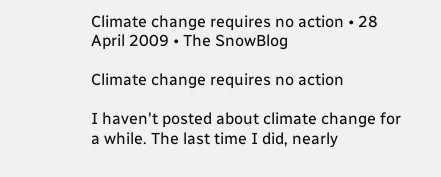Climate change requires no action • 28 April 2009 • The SnowBlog

Climate change requires no action

I haven't posted about climate change for a while. The last time I did, nearly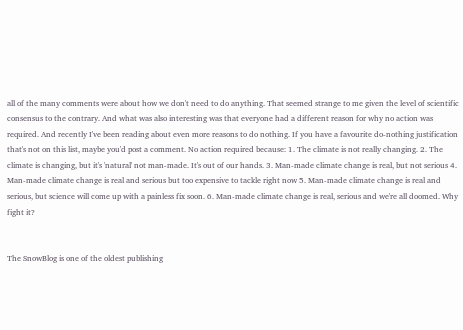all of the many comments were about how we don't need to do anything. That seemed strange to me given the level of scientific consensus to the contrary. And what was also interesting was that everyone had a different reason for why no action was required. And recently I've been reading about even more reasons to do nothing. If you have a favourite do-nothing justification that's not on this list, maybe you'd post a comment. No action required because: 1. The climate is not really changing. 2. The climate is changing, but it's 'natural' not man-made. It's out of our hands. 3. Man-made climate change is real, but not serious 4. Man-made climate change is real and serious but too expensive to tackle right now 5. Man-made climate change is real and serious, but science will come up with a painless fix soon. 6. Man-made climate change is real, serious and we're all doomed. Why fight it?


The SnowBlog is one of the oldest publishing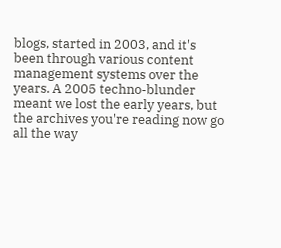blogs, started in 2003, and it's been through various content management systems over the years. A 2005 techno-blunder meant we lost the early years, but the archives you're reading now go all the way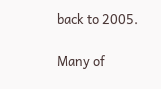back to 2005.

Many of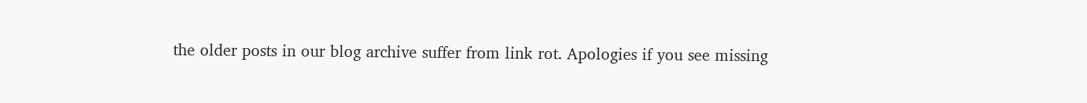the older posts in our blog archive suffer from link rot. Apologies if you see missing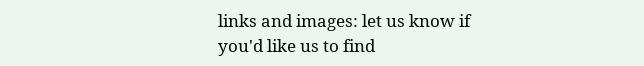links and images: let us know if you'd like us to find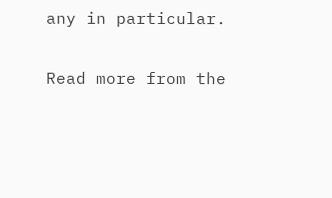any in particular.

Read more from the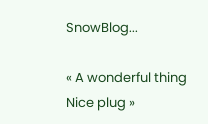SnowBlog...

« A wonderful thing
Nice plug »